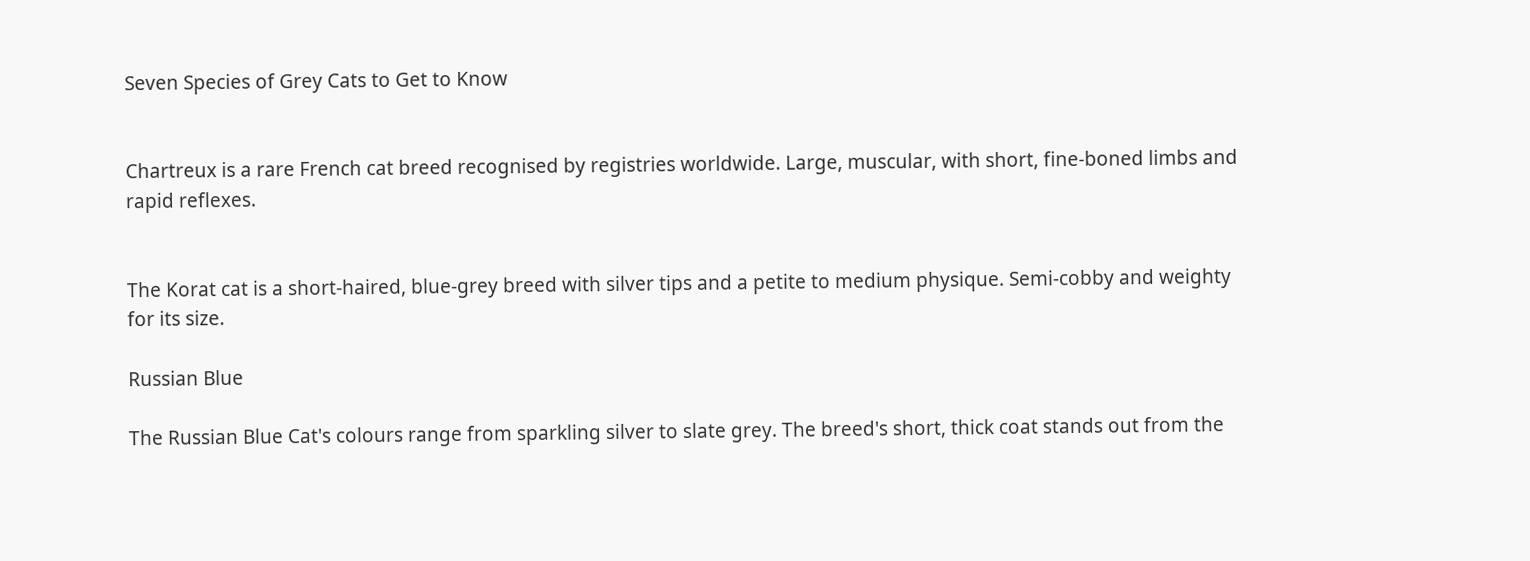Seven Species of Grey Cats to Get to Know


Chartreux is a rare French cat breed recognised by registries worldwide. Large, muscular, with short, fine-boned limbs and rapid reflexes.


The Korat cat is a short-haired, blue-grey breed with silver tips and a petite to medium physique. Semi-cobby and weighty for its size.

Russian Blue

The Russian Blue Cat's colours range from sparkling silver to slate grey. The breed's short, thick coat stands out from the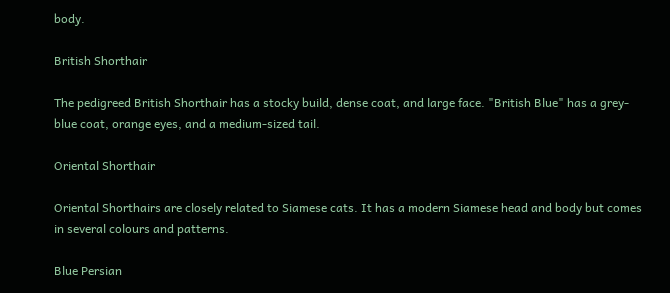body.

British Shorthair

The pedigreed British Shorthair has a stocky build, dense coat, and large face. "British Blue" has a grey-blue coat, orange eyes, and a medium-sized tail.

Oriental Shorthair

Oriental Shorthairs are closely related to Siamese cats. It has a modern Siamese head and body but comes in several colours and patterns.

Blue Persian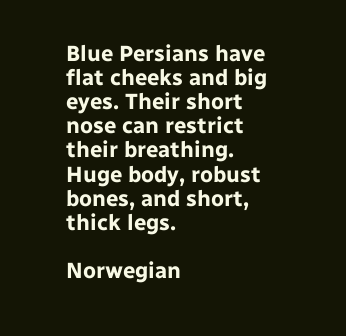Blue Persians have flat cheeks and big eyes. Their short nose can restrict their breathing. Huge body, robust bones, and short, thick legs.

Norwegian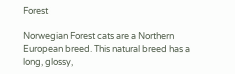Forest

Norwegian Forest cats are a Northern European breed. This natural breed has a long, glossy,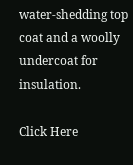water-shedding top coat and a woolly undercoat for insulation.

Click Here